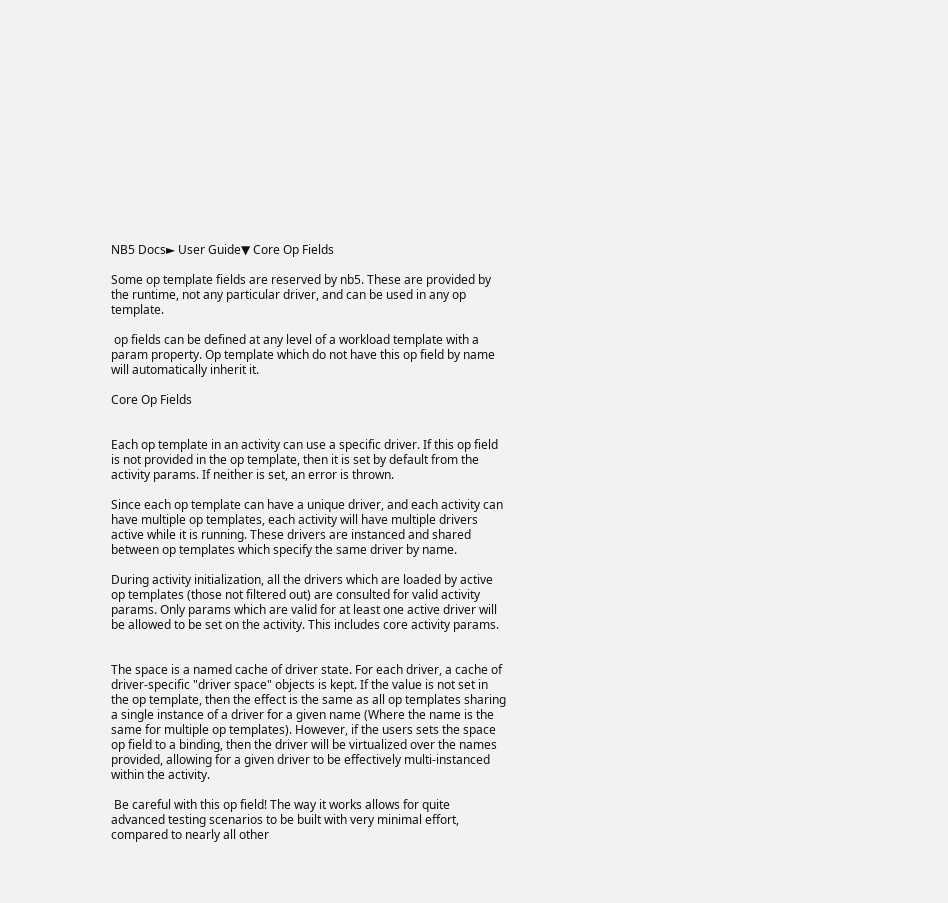NB5 Docs► User Guide▼ Core Op Fields

Some op template fields are reserved by nb5. These are provided by the runtime, not any particular driver, and can be used in any op template.

 op fields can be defined at any level of a workload template with a param property. Op template which do not have this op field by name will automatically inherit it.

Core Op Fields


Each op template in an activity can use a specific driver. If this op field is not provided in the op template, then it is set by default from the activity params. If neither is set, an error is thrown.

Since each op template can have a unique driver, and each activity can have multiple op templates, each activity will have multiple drivers active while it is running. These drivers are instanced and shared between op templates which specify the same driver by name.

During activity initialization, all the drivers which are loaded by active op templates (those not filtered out) are consulted for valid activity params. Only params which are valid for at least one active driver will be allowed to be set on the activity. This includes core activity params.


The space is a named cache of driver state. For each driver, a cache of driver-specific "driver space" objects is kept. If the value is not set in the op template, then the effect is the same as all op templates sharing a single instance of a driver for a given name (Where the name is the same for multiple op templates). However, if the users sets the space op field to a binding, then the driver will be virtualized over the names provided, allowing for a given driver to be effectively multi-instanced within the activity.

 Be careful with this op field! The way it works allows for quite advanced testing scenarios to be built with very minimal effort, compared to nearly all other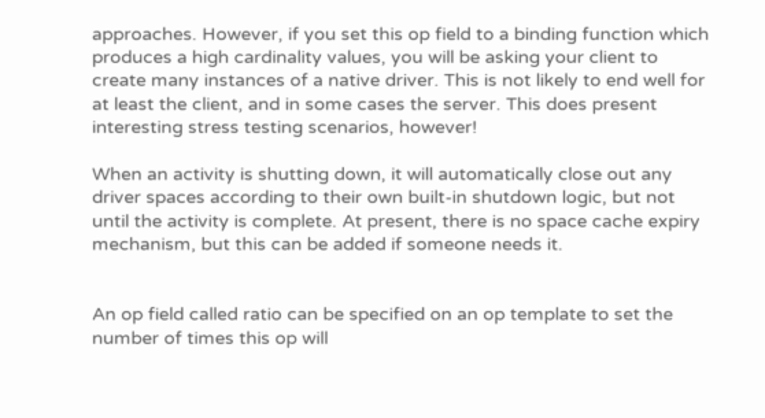approaches. However, if you set this op field to a binding function which produces a high cardinality values, you will be asking your client to create many instances of a native driver. This is not likely to end well for at least the client, and in some cases the server. This does present interesting stress testing scenarios, however!

When an activity is shutting down, it will automatically close out any driver spaces according to their own built-in shutdown logic, but not until the activity is complete. At present, there is no space cache expiry mechanism, but this can be added if someone needs it.


An op field called ratio can be specified on an op template to set the number of times this op will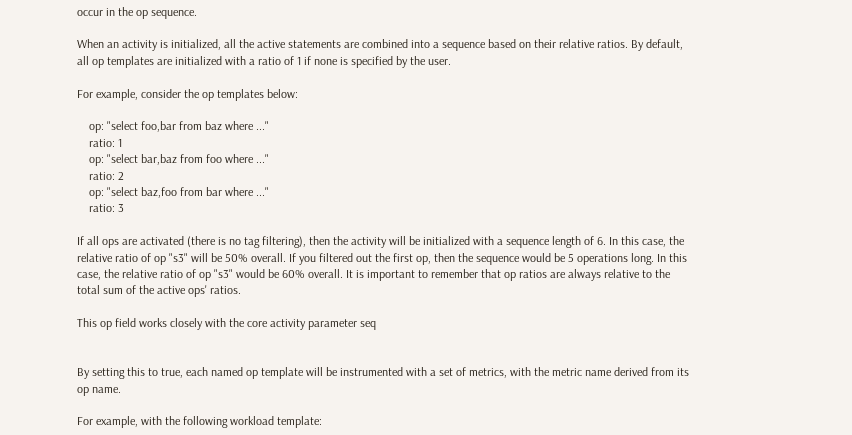occur in the op sequence.

When an activity is initialized, all the active statements are combined into a sequence based on their relative ratios. By default, all op templates are initialized with a ratio of 1 if none is specified by the user.

For example, consider the op templates below:

    op: "select foo,bar from baz where ..."
    ratio: 1
    op: "select bar,baz from foo where ..."
    ratio: 2
    op: "select baz,foo from bar where ..."
    ratio: 3

If all ops are activated (there is no tag filtering), then the activity will be initialized with a sequence length of 6. In this case, the relative ratio of op "s3" will be 50% overall. If you filtered out the first op, then the sequence would be 5 operations long. In this case, the relative ratio of op "s3" would be 60% overall. It is important to remember that op ratios are always relative to the total sum of the active ops' ratios.

This op field works closely with the core activity parameter seq


By setting this to true, each named op template will be instrumented with a set of metrics, with the metric name derived from its op name.

For example, with the following workload template: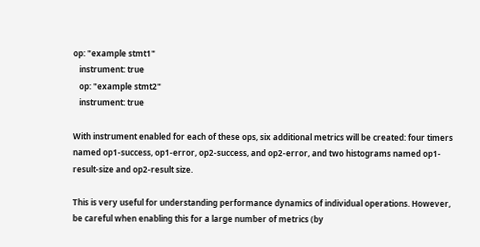op: "example stmt1"
   instrument: true
   op: "example stmt2"
   instrument: true

With instrument enabled for each of these ops, six additional metrics will be created: four timers named op1-success, op1-error, op2-success, and op2-error, and two histograms named op1-result-size and op2-result size.

This is very useful for understanding performance dynamics of individual operations. However, be careful when enabling this for a large number of metrics (by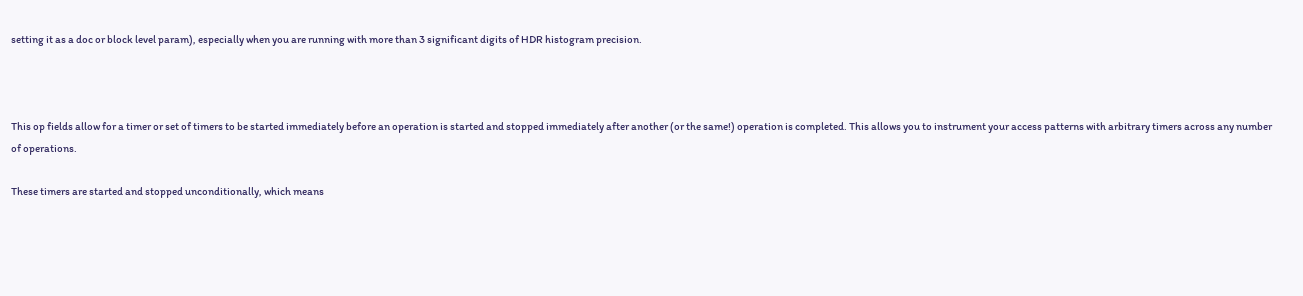setting it as a doc or block level param), especially when you are running with more than 3 significant digits of HDR histogram precision.



This op fields allow for a timer or set of timers to be started immediately before an operation is started and stopped immediately after another (or the same!) operation is completed. This allows you to instrument your access patterns with arbitrary timers across any number of operations.

These timers are started and stopped unconditionally, which means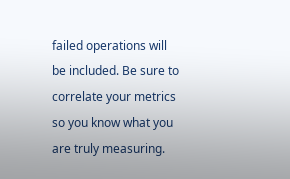failed operations will be included. Be sure to correlate your metrics so you know what you are truly measuring.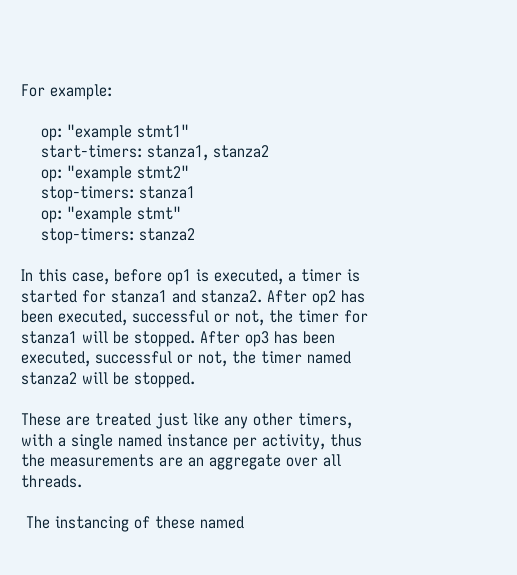For example:

    op: "example stmt1"
    start-timers: stanza1, stanza2
    op: "example stmt2"
    stop-timers: stanza1
    op: "example stmt"
    stop-timers: stanza2

In this case, before op1 is executed, a timer is started for stanza1 and stanza2. After op2 has been executed, successful or not, the timer for stanza1 will be stopped. After op3 has been executed, successful or not, the timer named stanza2 will be stopped.

These are treated just like any other timers, with a single named instance per activity, thus the measurements are an aggregate over all threads.

 The instancing of these named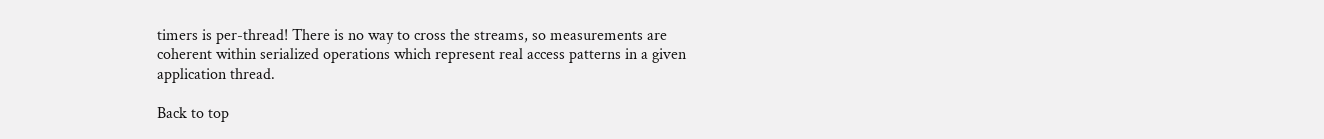timers is per-thread! There is no way to cross the streams, so measurements are coherent within serialized operations which represent real access patterns in a given application thread.

Back to top